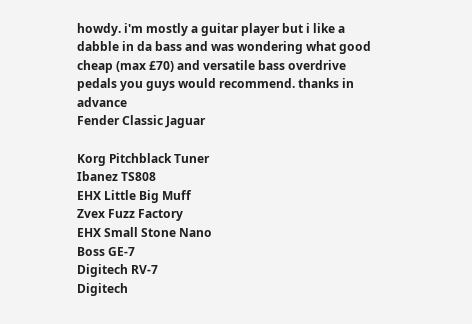howdy. i'm mostly a guitar player but i like a dabble in da bass and was wondering what good cheap (max £70) and versatile bass overdrive pedals you guys would recommend. thanks in advance
Fender Classic Jaguar

Korg Pitchblack Tuner
Ibanez TS808
EHX Little Big Muff
Zvex Fuzz Factory
EHX Small Stone Nano
Boss GE-7
Digitech RV-7
Digitech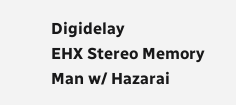Digidelay
EHX Stereo Memory Man w/ Hazarai